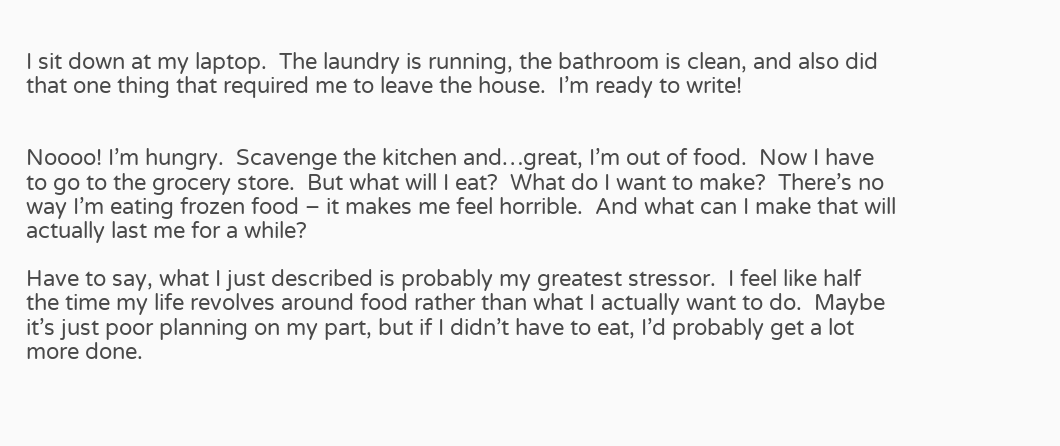I sit down at my laptop.  The laundry is running, the bathroom is clean, and also did that one thing that required me to leave the house.  I’m ready to write!


Noooo! I’m hungry.  Scavenge the kitchen and…great, I’m out of food.  Now I have to go to the grocery store.  But what will I eat?  What do I want to make?  There’s no way I’m eating frozen food – it makes me feel horrible.  And what can I make that will actually last me for a while?

Have to say, what I just described is probably my greatest stressor.  I feel like half the time my life revolves around food rather than what I actually want to do.  Maybe it’s just poor planning on my part, but if I didn’t have to eat, I’d probably get a lot more done.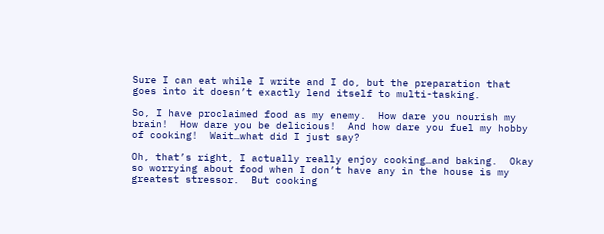Sure I can eat while I write and I do, but the preparation that goes into it doesn’t exactly lend itself to multi-tasking.

So, I have proclaimed food as my enemy.  How dare you nourish my brain!  How dare you be delicious!  And how dare you fuel my hobby of cooking!  Wait…what did I just say?

Oh, that’s right, I actually really enjoy cooking…and baking.  Okay so worrying about food when I don’t have any in the house is my greatest stressor.  But cooking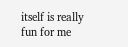itself is really fun for me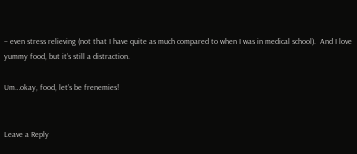– even stress relieving (not that I have quite as much compared to when I was in medical school).  And I love yummy food, but it’s still a distraction.

Um…okay, food, let’s be frenemies!


Leave a Reply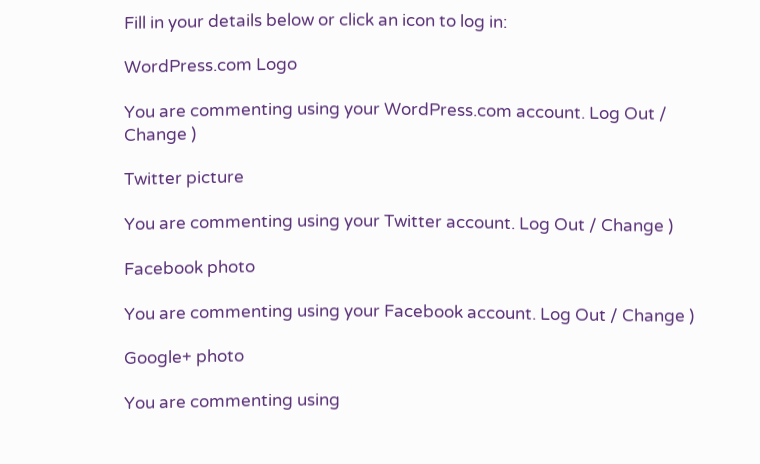Fill in your details below or click an icon to log in:

WordPress.com Logo

You are commenting using your WordPress.com account. Log Out / Change )

Twitter picture

You are commenting using your Twitter account. Log Out / Change )

Facebook photo

You are commenting using your Facebook account. Log Out / Change )

Google+ photo

You are commenting using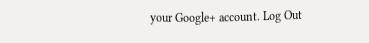your Google+ account. Log Out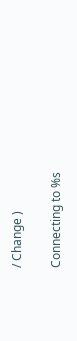/ Change )

Connecting to %s